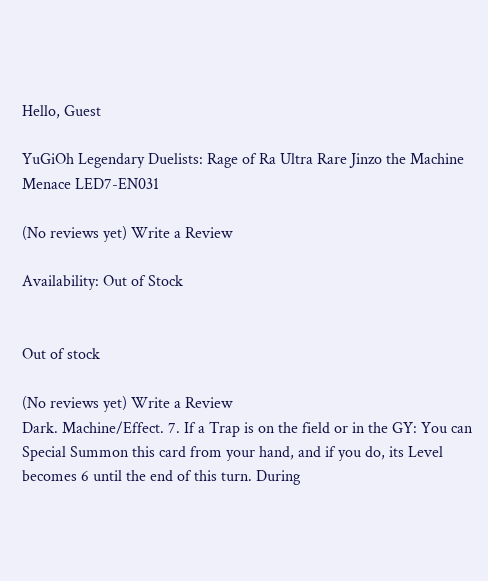Hello, Guest

YuGiOh Legendary Duelists: Rage of Ra Ultra Rare Jinzo the Machine Menace LED7-EN031

(No reviews yet) Write a Review

Availability: Out of Stock


Out of stock

(No reviews yet) Write a Review
Dark. Machine/Effect. 7. If a Trap is on the field or in the GY: You can Special Summon this card from your hand, and if you do, its Level becomes 6 until the end of this turn. During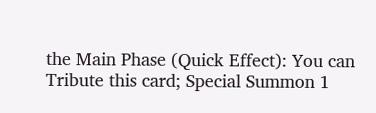the Main Phase (Quick Effect): You can Tribute this card; Special Summon 1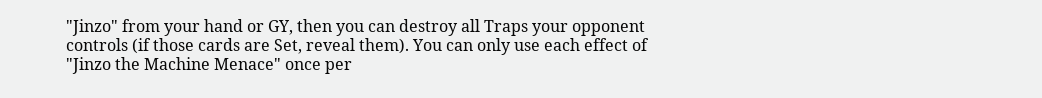"Jinzo" from your hand or GY, then you can destroy all Traps your opponent controls (if those cards are Set, reveal them). You can only use each effect of "Jinzo the Machine Menace" once per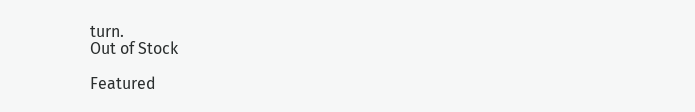turn.
Out of Stock

Featured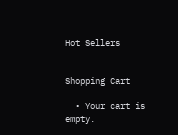Hot Sellers


Shopping Cart

  • Your cart is empty.